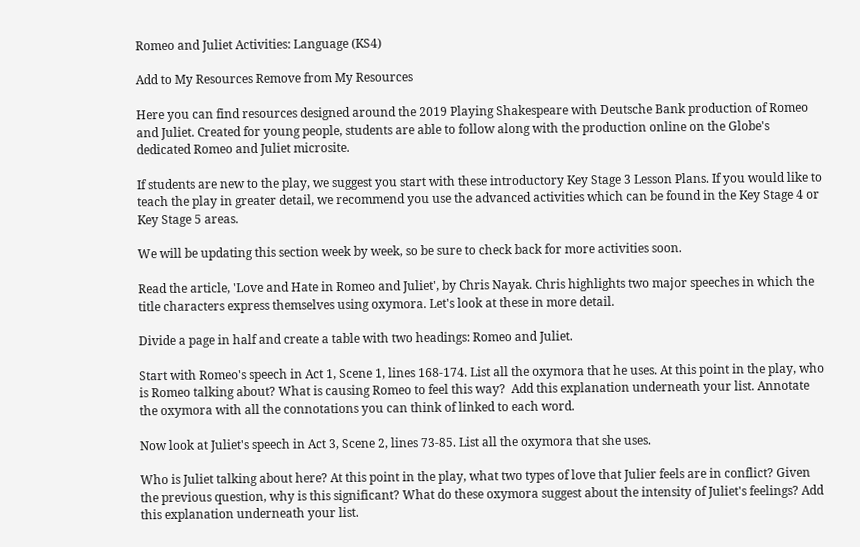Romeo and Juliet Activities: Language (KS4)

Add to My Resources Remove from My Resources

Here you can find resources designed around the 2019 Playing Shakespeare with Deutsche Bank production of Romeo and Juliet. Created for young people, students are able to follow along with the production online on the Globe's dedicated Romeo and Juliet microsite.

If students are new to the play, we suggest you start with these introductory Key Stage 3 Lesson Plans. If you would like to teach the play in greater detail, we recommend you use the advanced activities which can be found in the Key Stage 4 or Key Stage 5 areas.

We will be updating this section week by week, so be sure to check back for more activities soon.

Read the article, 'Love and Hate in Romeo and Juliet', by Chris Nayak. Chris highlights two major speeches in which the title characters express themselves using oxymora. Let's look at these in more detail.

Divide a page in half and create a table with two headings: Romeo and Juliet.

Start with Romeo's speech in Act 1, Scene 1, lines 168-174. List all the oxymora that he uses. At this point in the play, who is Romeo talking about? What is causing Romeo to feel this way?  Add this explanation underneath your list. Annotate the oxymora with all the connotations you can think of linked to each word.

Now look at Juliet's speech in Act 3, Scene 2, lines 73-85. List all the oxymora that she uses.

Who is Juliet talking about here? At this point in the play, what two types of love that Julier feels are in conflict? Given the previous question, why is this significant? What do these oxymora suggest about the intensity of Juliet's feelings? Add this explanation underneath your list.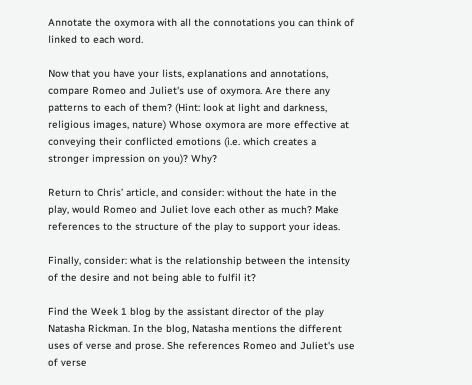Annotate the oxymora with all the connotations you can think of linked to each word.

Now that you have your lists, explanations and annotations, compare Romeo and Juliet's use of oxymora. Are there any patterns to each of them? (Hint: look at light and darkness, religious images, nature) Whose oxymora are more effective at conveying their conflicted emotions (i.e. which creates a stronger impression on you)? Why?

Return to Chris’ article, and consider: without the hate in the play, would Romeo and Juliet love each other as much? Make references to the structure of the play to support your ideas.

Finally, consider: what is the relationship between the intensity of the desire and not being able to fulfil it?

Find the Week 1 blog by the assistant director of the play Natasha Rickman. In the blog, Natasha mentions the different uses of verse and prose. She references Romeo and Juliet's use of verse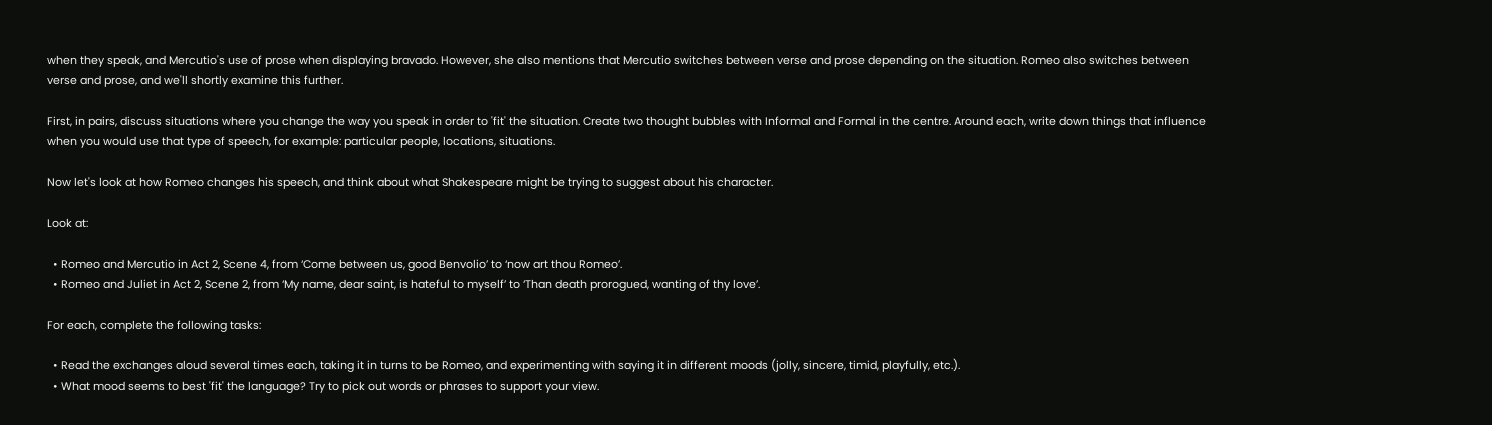when they speak, and Mercutio's use of prose when displaying bravado. However, she also mentions that Mercutio switches between verse and prose depending on the situation. Romeo also switches between verse and prose, and we'll shortly examine this further.

First, in pairs, discuss situations where you change the way you speak in order to 'fit' the situation. Create two thought bubbles with Informal and Formal in the centre. Around each, write down things that influence when you would use that type of speech, for example: particular people, locations, situations.

Now let's look at how Romeo changes his speech, and think about what Shakespeare might be trying to suggest about his character.

Look at:

  • Romeo and Mercutio in Act 2, Scene 4, from ‘Come between us, good Benvolio’ to ‘now art thou Romeo’.
  • Romeo and Juliet in Act 2, Scene 2, from ‘My name, dear saint, is hateful to myself’ to ‘Than death prorogued, wanting of thy love’.

For each, complete the following tasks:

  • Read the exchanges aloud several times each, taking it in turns to be Romeo, and experimenting with saying it in different moods (jolly, sincere, timid, playfully, etc.).
  • What mood seems to best 'fit' the language? Try to pick out words or phrases to support your view.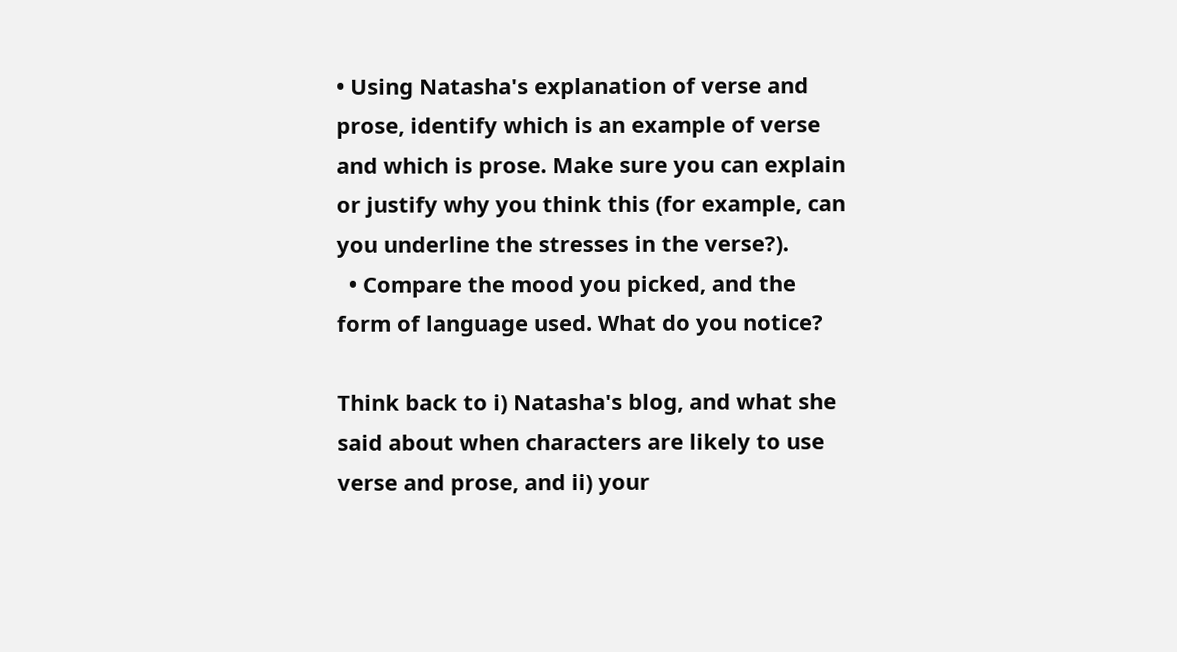• Using Natasha's explanation of verse and prose, identify which is an example of verse and which is prose. Make sure you can explain or justify why you think this (for example, can you underline the stresses in the verse?).
  • Compare the mood you picked, and the form of language used. What do you notice?

Think back to i) Natasha's blog, and what she said about when characters are likely to use verse and prose, and ii) your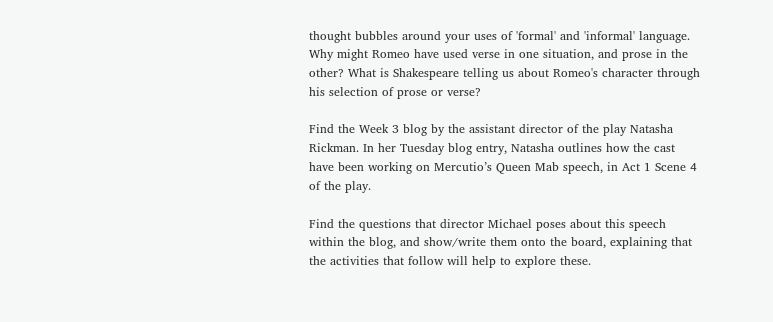thought bubbles around your uses of 'formal' and 'informal' language. Why might Romeo have used verse in one situation, and prose in the other? What is Shakespeare telling us about Romeo's character through his selection of prose or verse?

Find the Week 3 blog by the assistant director of the play Natasha Rickman. In her Tuesday blog entry, Natasha outlines how the cast have been working on Mercutio’s Queen Mab speech, in Act 1 Scene 4 of the play.

Find the questions that director Michael poses about this speech within the blog, and show/write them onto the board, explaining that the activities that follow will help to explore these.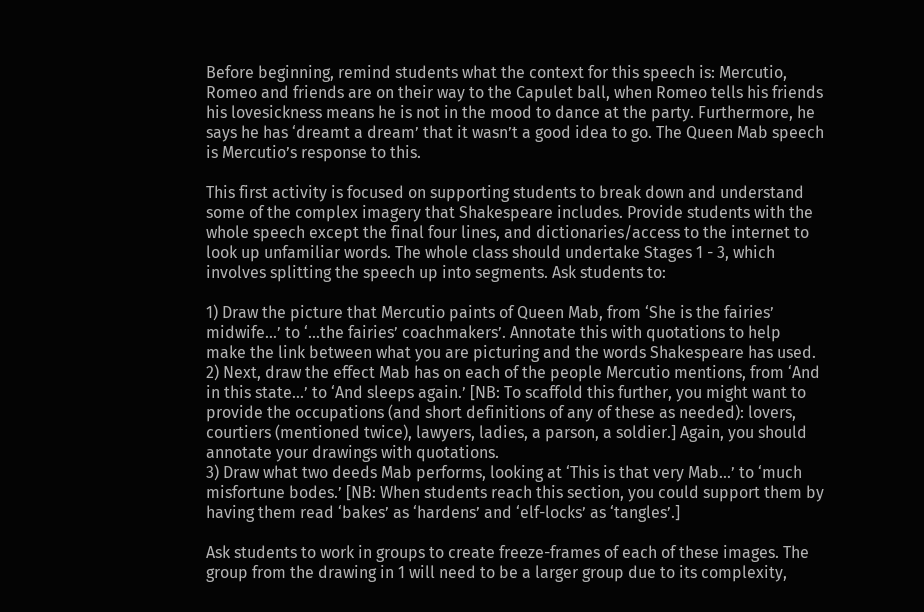Before beginning, remind students what the context for this speech is: Mercutio, Romeo and friends are on their way to the Capulet ball, when Romeo tells his friends his lovesickness means he is not in the mood to dance at the party. Furthermore, he says he has ‘dreamt a dream’ that it wasn’t a good idea to go. The Queen Mab speech is Mercutio’s response to this.

This first activity is focused on supporting students to break down and understand some of the complex imagery that Shakespeare includes. Provide students with the whole speech except the final four lines, and dictionaries/access to the internet to look up unfamiliar words. The whole class should undertake Stages 1 - 3, which involves splitting the speech up into segments. Ask students to:

1) Draw the picture that Mercutio paints of Queen Mab, from ‘She is the fairies’ midwife...’ to ‘...the fairies’ coachmakers’. Annotate this with quotations to help make the link between what you are picturing and the words Shakespeare has used.
2) Next, draw the effect Mab has on each of the people Mercutio mentions, from ‘And in this state...’ to ‘And sleeps again.’ [NB: To scaffold this further, you might want to provide the occupations (and short definitions of any of these as needed): lovers, courtiers (mentioned twice), lawyers, ladies, a parson, a soldier.] Again, you should annotate your drawings with quotations.
3) Draw what two deeds Mab performs, looking at ‘This is that very Mab...’ to ‘much misfortune bodes.’ [NB: When students reach this section, you could support them by having them read ‘bakes’ as ‘hardens’ and ‘elf-locks’ as ‘tangles’.]

Ask students to work in groups to create freeze-frames of each of these images. The group from the drawing in 1 will need to be a larger group due to its complexity,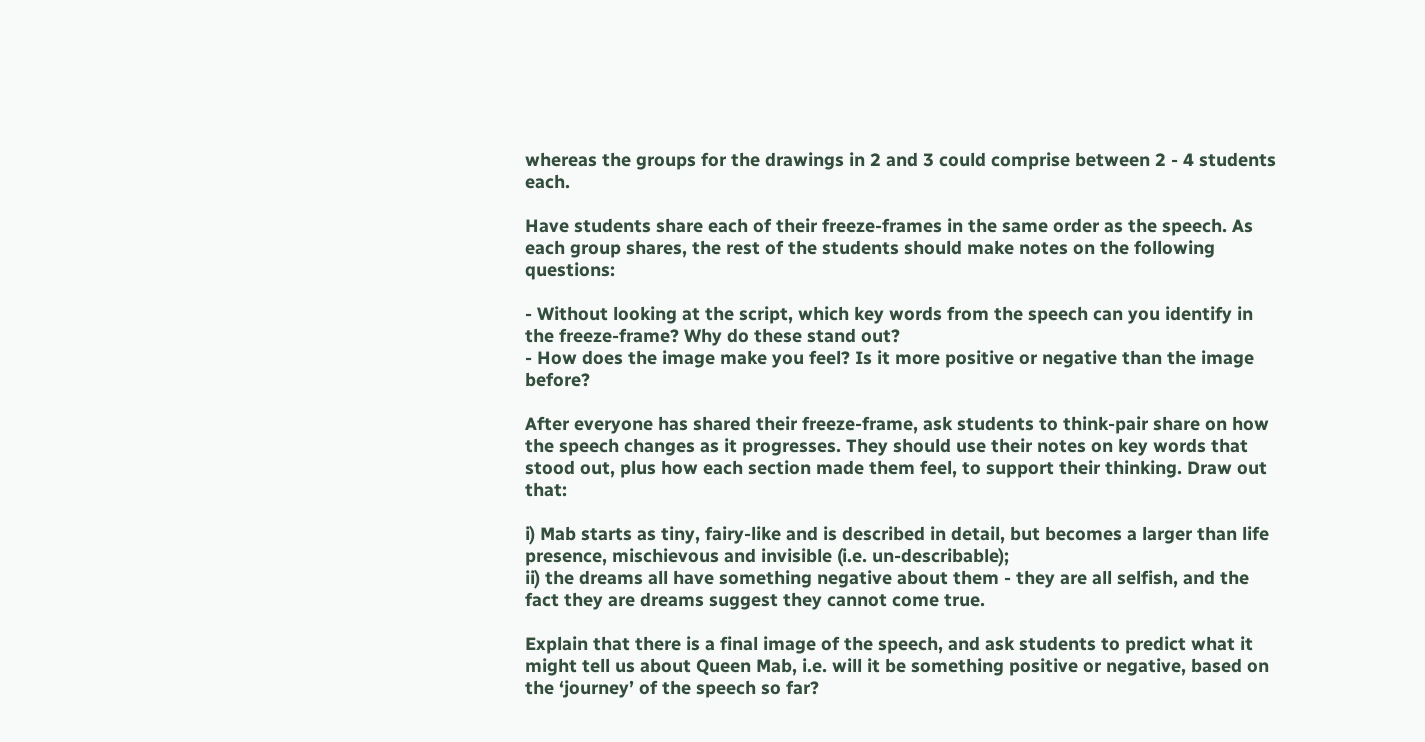whereas the groups for the drawings in 2 and 3 could comprise between 2 - 4 students each.

Have students share each of their freeze-frames in the same order as the speech. As each group shares, the rest of the students should make notes on the following questions:

- Without looking at the script, which key words from the speech can you identify in the freeze-frame? Why do these stand out?
- How does the image make you feel? Is it more positive or negative than the image before?

After everyone has shared their freeze-frame, ask students to think-pair share on how the speech changes as it progresses. They should use their notes on key words that stood out, plus how each section made them feel, to support their thinking. Draw out that:

i) Mab starts as tiny, fairy-like and is described in detail, but becomes a larger than life presence, mischievous and invisible (i.e. un-describable);
ii) the dreams all have something negative about them - they are all selfish, and the fact they are dreams suggest they cannot come true.

Explain that there is a final image of the speech, and ask students to predict what it might tell us about Queen Mab, i.e. will it be something positive or negative, based on the ‘journey’ of the speech so far?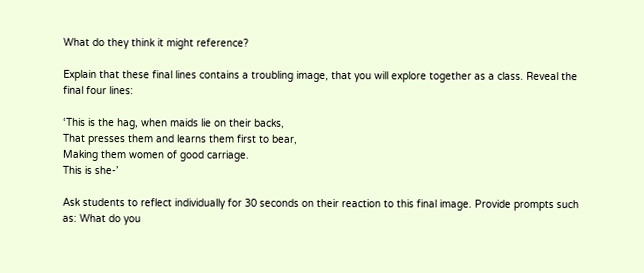What do they think it might reference?

Explain that these final lines contains a troubling image, that you will explore together as a class. Reveal the final four lines:

‘This is the hag, when maids lie on their backs,
That presses them and learns them first to bear,
Making them women of good carriage.
This is she-’

Ask students to reflect individually for 30 seconds on their reaction to this final image. Provide prompts such as: What do you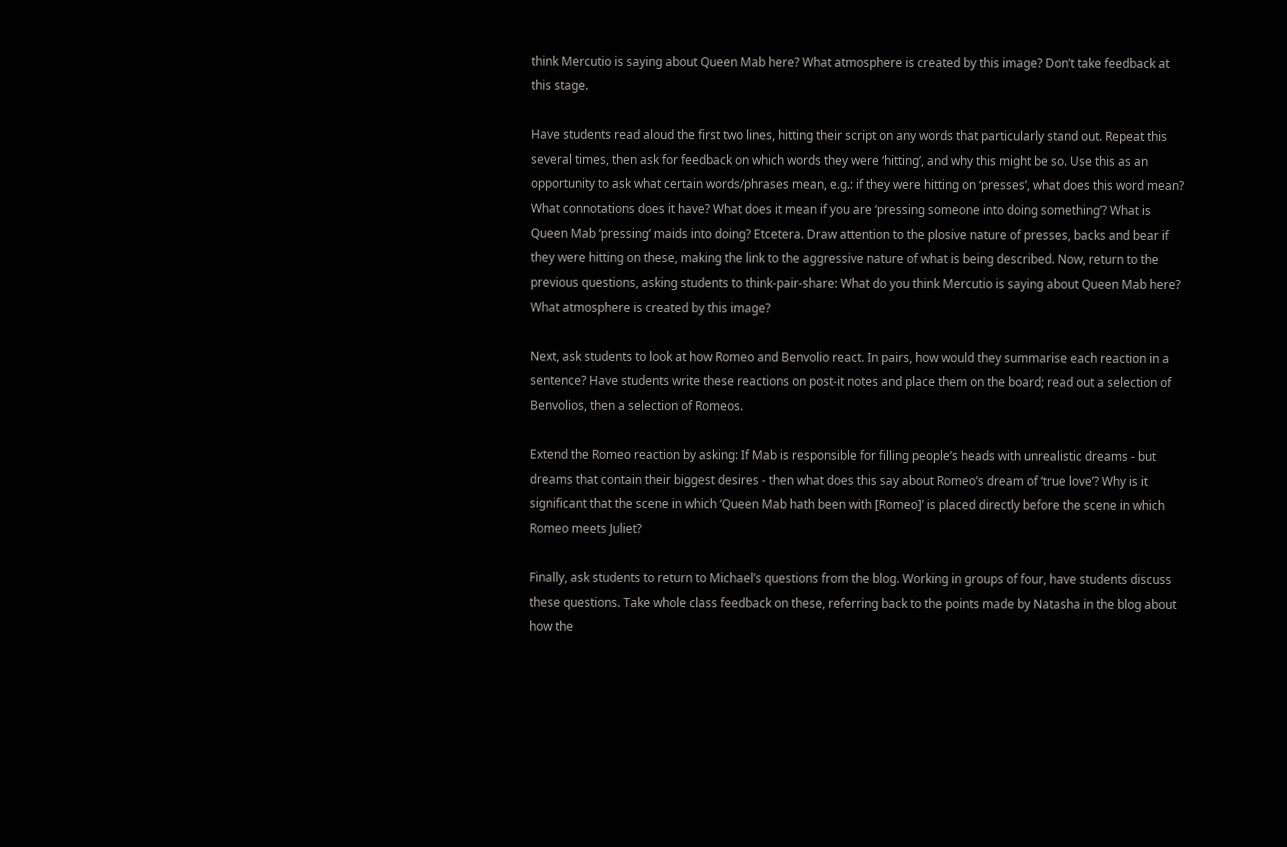think Mercutio is saying about Queen Mab here? What atmosphere is created by this image? Don’t take feedback at this stage.

Have students read aloud the first two lines, hitting their script on any words that particularly stand out. Repeat this several times, then ask for feedback on which words they were ‘hitting’, and why this might be so. Use this as an opportunity to ask what certain words/phrases mean, e.g.: if they were hitting on ‘presses’, what does this word mean? What connotations does it have? What does it mean if you are ‘pressing someone into doing something’? What is Queen Mab ‘pressing’ maids into doing? Etcetera. Draw attention to the plosive nature of presses, backs and bear if they were hitting on these, making the link to the aggressive nature of what is being described. Now, return to the previous questions, asking students to think-pair-share: What do you think Mercutio is saying about Queen Mab here? What atmosphere is created by this image?

Next, ask students to look at how Romeo and Benvolio react. In pairs, how would they summarise each reaction in a sentence? Have students write these reactions on post-it notes and place them on the board; read out a selection of Benvolios, then a selection of Romeos.

Extend the Romeo reaction by asking: If Mab is responsible for filling people’s heads with unrealistic dreams - but dreams that contain their biggest desires - then what does this say about Romeo’s dream of ‘true love’? Why is it significant that the scene in which ‘Queen Mab hath been with [Romeo]’ is placed directly before the scene in which Romeo meets Juliet?

Finally, ask students to return to Michael’s questions from the blog. Working in groups of four, have students discuss these questions. Take whole class feedback on these, referring back to the points made by Natasha in the blog about how the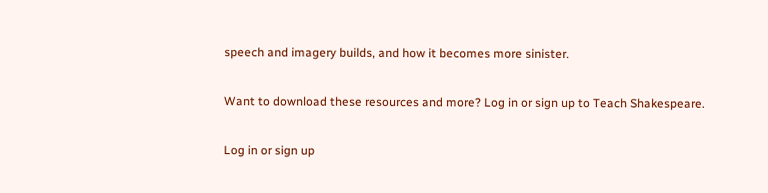speech and imagery builds, and how it becomes more sinister.


Want to download these resources and more? Log in or sign up to Teach Shakespeare.


Log in or sign up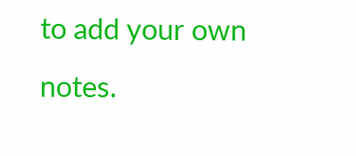to add your own notes.